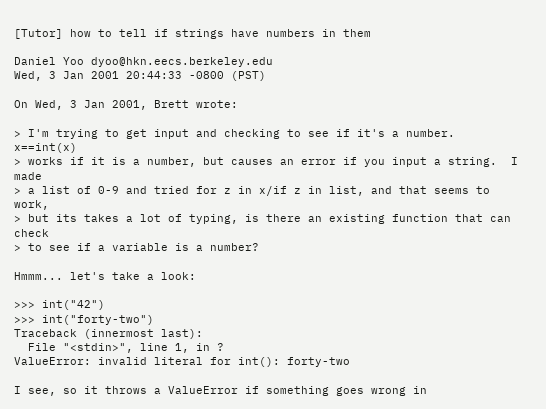[Tutor] how to tell if strings have numbers in them

Daniel Yoo dyoo@hkn.eecs.berkeley.edu
Wed, 3 Jan 2001 20:44:33 -0800 (PST)

On Wed, 3 Jan 2001, Brett wrote:

> I'm trying to get input and checking to see if it's a number.  x==int(x)
> works if it is a number, but causes an error if you input a string.  I made
> a list of 0-9 and tried for z in x/if z in list, and that seems to work,
> but its takes a lot of typing, is there an existing function that can check
> to see if a variable is a number?

Hmmm... let's take a look:

>>> int("42")
>>> int("forty-two")
Traceback (innermost last):
  File "<stdin>", line 1, in ?
ValueError: invalid literal for int(): forty-two

I see, so it throws a ValueError if something goes wrong in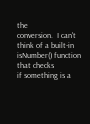the
conversion.  I can't think of a built-in isNumber() function that checks
if something is a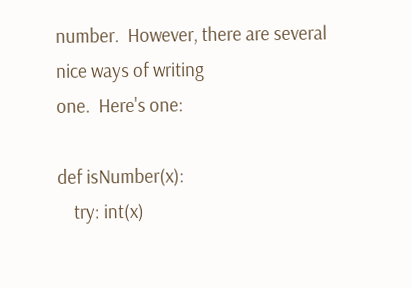number.  However, there are several nice ways of writing
one.  Here's one:

def isNumber(x):
    try: int(x)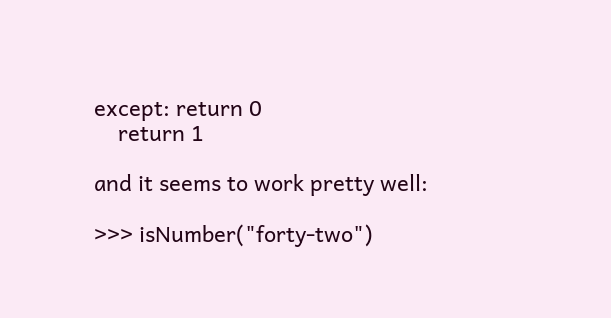except: return 0
    return 1

and it seems to work pretty well:

>>> isNumber("forty-two")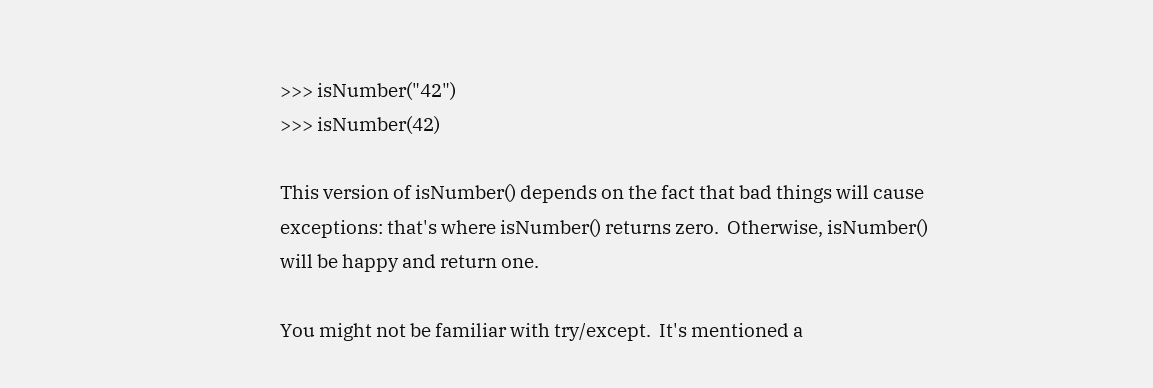>>> isNumber("42")
>>> isNumber(42)

This version of isNumber() depends on the fact that bad things will cause
exceptions: that's where isNumber() returns zero.  Otherwise, isNumber()
will be happy and return one.

You might not be familiar with try/except.  It's mentioned a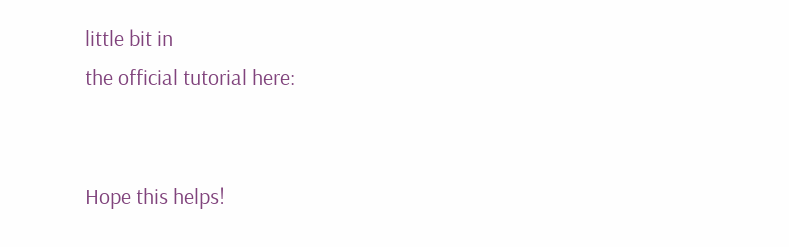little bit in
the official tutorial here:


Hope this helps!